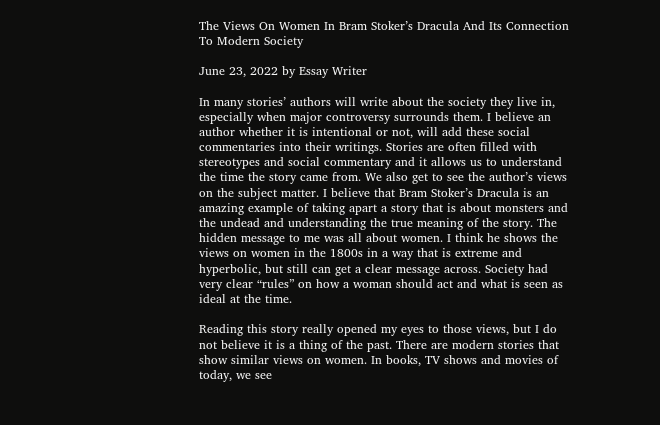The Views On Women In Bram Stoker’s Dracula And Its Connection To Modern Society

June 23, 2022 by Essay Writer

In many stories’ authors will write about the society they live in, especially when major controversy surrounds them. I believe an author whether it is intentional or not, will add these social commentaries into their writings. Stories are often filled with stereotypes and social commentary and it allows us to understand the time the story came from. We also get to see the author’s views on the subject matter. I believe that Bram Stoker’s Dracula is an amazing example of taking apart a story that is about monsters and the undead and understanding the true meaning of the story. The hidden message to me was all about women. I think he shows the views on women in the 1800s in a way that is extreme and hyperbolic, but still can get a clear message across. Society had very clear “rules” on how a woman should act and what is seen as ideal at the time.

Reading this story really opened my eyes to those views, but I do not believe it is a thing of the past. There are modern stories that show similar views on women. In books, TV shows and movies of today, we see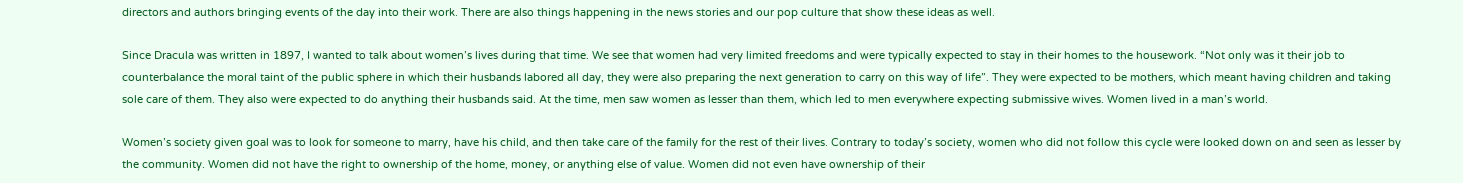directors and authors bringing events of the day into their work. There are also things happening in the news stories and our pop culture that show these ideas as well.

Since Dracula was written in 1897, I wanted to talk about women’s lives during that time. We see that women had very limited freedoms and were typically expected to stay in their homes to the housework. “Not only was it their job to counterbalance the moral taint of the public sphere in which their husbands labored all day, they were also preparing the next generation to carry on this way of life”. They were expected to be mothers, which meant having children and taking sole care of them. They also were expected to do anything their husbands said. At the time, men saw women as lesser than them, which led to men everywhere expecting submissive wives. Women lived in a man’s world.

Women’s society given goal was to look for someone to marry, have his child, and then take care of the family for the rest of their lives. Contrary to today’s society, women who did not follow this cycle were looked down on and seen as lesser by the community. Women did not have the right to ownership of the home, money, or anything else of value. Women did not even have ownership of their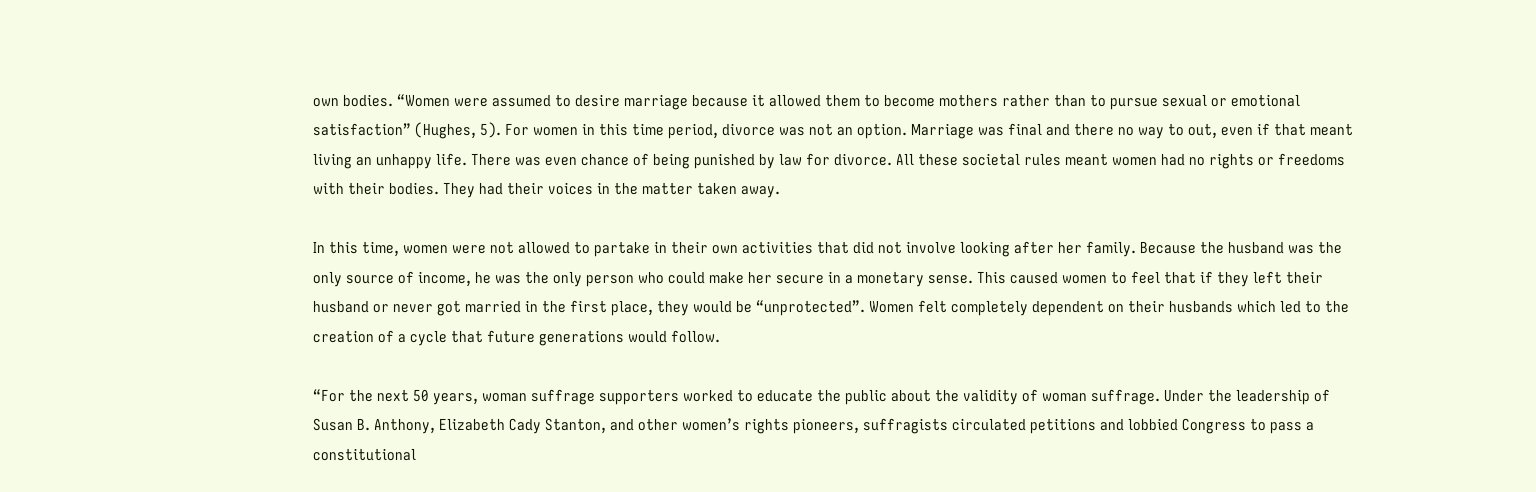own bodies. “Women were assumed to desire marriage because it allowed them to become mothers rather than to pursue sexual or emotional satisfaction” (Hughes, 5). For women in this time period, divorce was not an option. Marriage was final and there no way to out, even if that meant living an unhappy life. There was even chance of being punished by law for divorce. All these societal rules meant women had no rights or freedoms with their bodies. They had their voices in the matter taken away.

In this time, women were not allowed to partake in their own activities that did not involve looking after her family. Because the husband was the only source of income, he was the only person who could make her secure in a monetary sense. This caused women to feel that if they left their husband or never got married in the first place, they would be “unprotected”. Women felt completely dependent on their husbands which led to the creation of a cycle that future generations would follow.

“For the next 50 years, woman suffrage supporters worked to educate the public about the validity of woman suffrage. Under the leadership of Susan B. Anthony, Elizabeth Cady Stanton, and other women’s rights pioneers, suffragists circulated petitions and lobbied Congress to pass a constitutional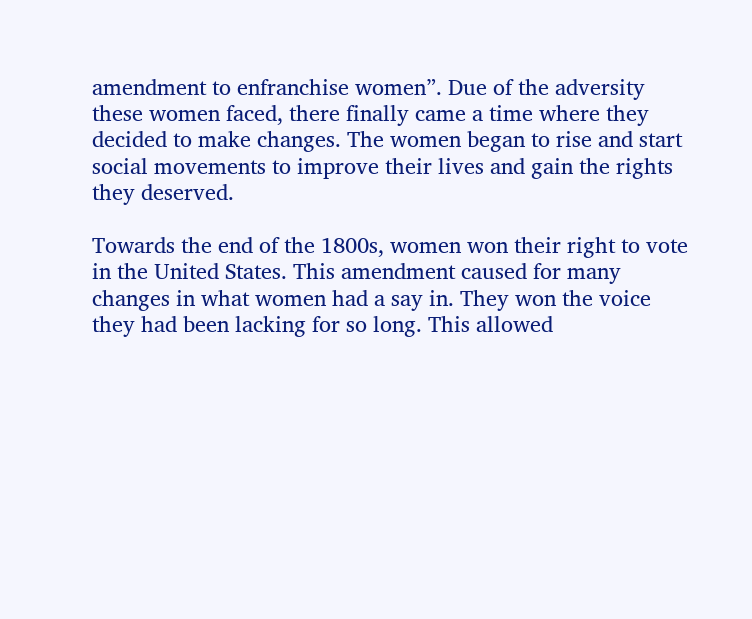amendment to enfranchise women”. Due of the adversity these women faced, there finally came a time where they decided to make changes. The women began to rise and start social movements to improve their lives and gain the rights they deserved.

Towards the end of the 1800s, women won their right to vote in the United States. This amendment caused for many changes in what women had a say in. They won the voice they had been lacking for so long. This allowed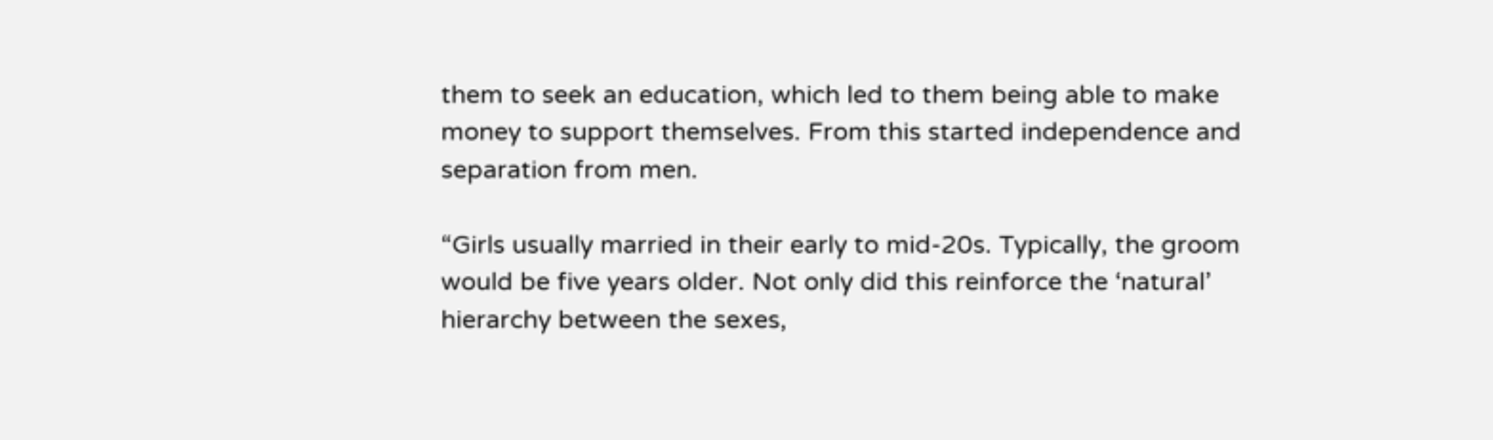them to seek an education, which led to them being able to make money to support themselves. From this started independence and separation from men.

“Girls usually married in their early to mid-20s. Typically, the groom would be five years older. Not only did this reinforce the ‘natural’ hierarchy between the sexes,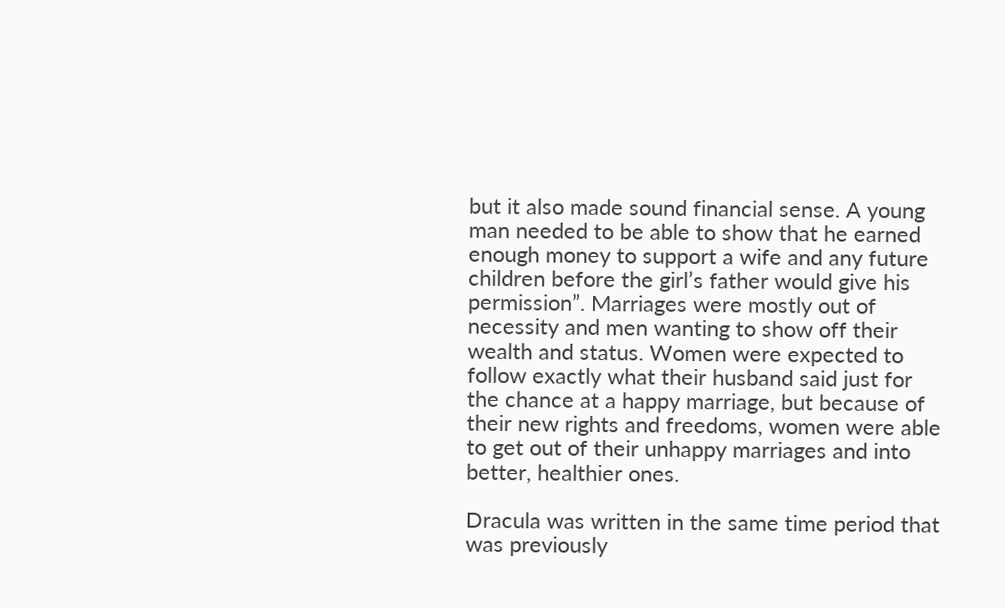but it also made sound financial sense. A young man needed to be able to show that he earned enough money to support a wife and any future children before the girl’s father would give his permission”. Marriages were mostly out of necessity and men wanting to show off their wealth and status. Women were expected to follow exactly what their husband said just for the chance at a happy marriage, but because of their new rights and freedoms, women were able to get out of their unhappy marriages and into better, healthier ones.

Dracula was written in the same time period that was previously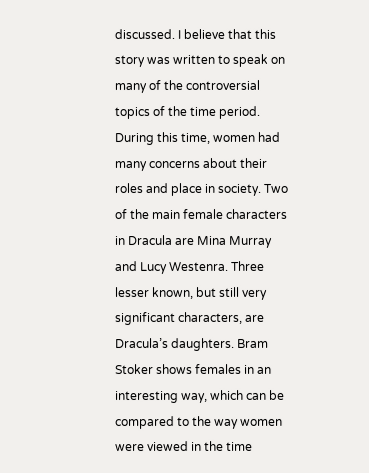discussed. I believe that this story was written to speak on many of the controversial topics of the time period. During this time, women had many concerns about their roles and place in society. Two of the main female characters in Dracula are Mina Murray and Lucy Westenra. Three lesser known, but still very significant characters, are Dracula’s daughters. Bram Stoker shows females in an interesting way, which can be compared to the way women were viewed in the time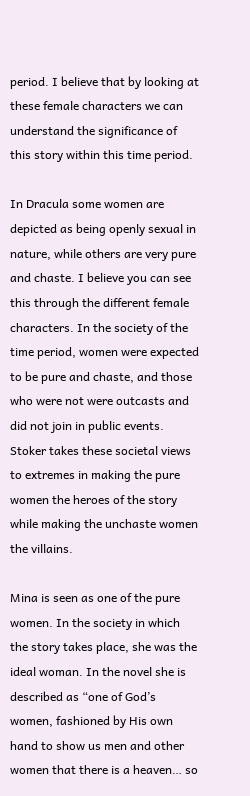period. I believe that by looking at these female characters we can understand the significance of this story within this time period.

In Dracula some women are depicted as being openly sexual in nature, while others are very pure and chaste. I believe you can see this through the different female characters. In the society of the time period, women were expected to be pure and chaste, and those who were not were outcasts and did not join in public events. Stoker takes these societal views to extremes in making the pure women the heroes of the story while making the unchaste women the villains.

Mina is seen as one of the pure women. In the society in which the story takes place, she was the ideal woman. In the novel she is described as “one of God’s women, fashioned by His own hand to show us men and other women that there is a heaven… so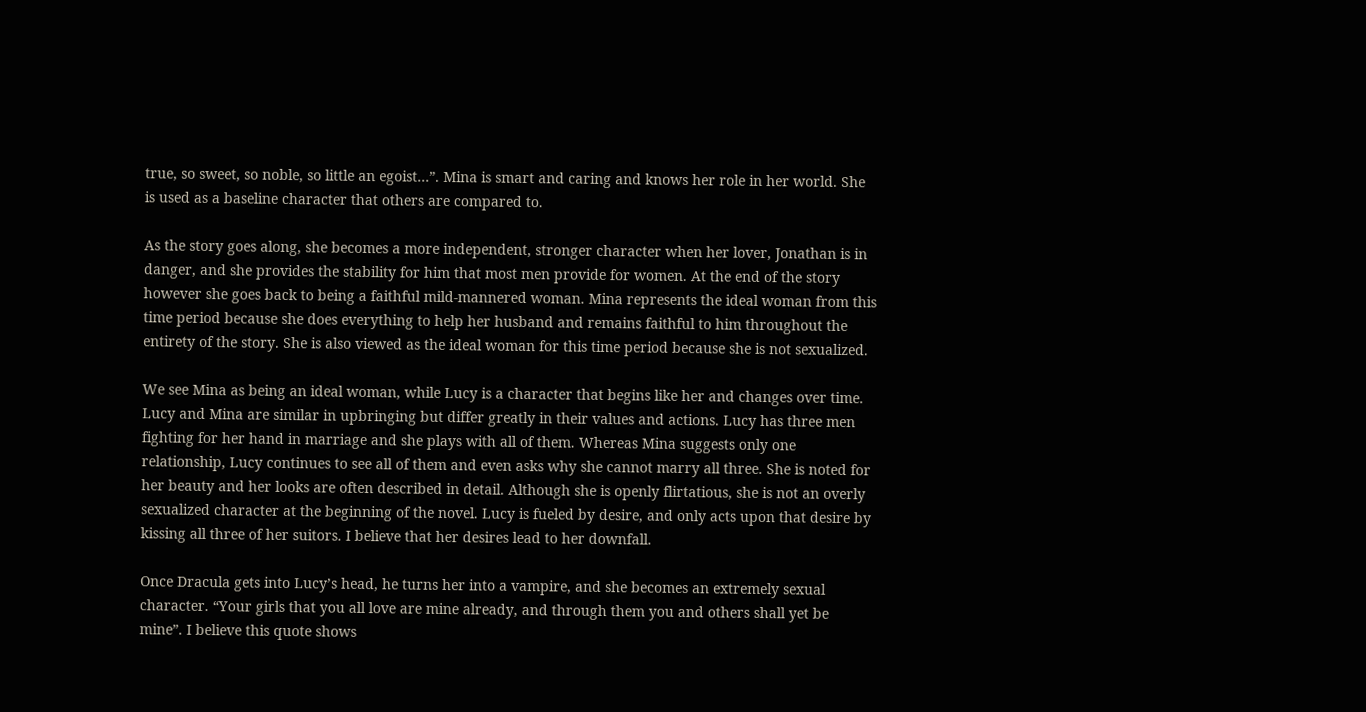true, so sweet, so noble, so little an egoist…”. Mina is smart and caring and knows her role in her world. She is used as a baseline character that others are compared to.

As the story goes along, she becomes a more independent, stronger character when her lover, Jonathan is in danger, and she provides the stability for him that most men provide for women. At the end of the story however she goes back to being a faithful mild-mannered woman. Mina represents the ideal woman from this time period because she does everything to help her husband and remains faithful to him throughout the entirety of the story. She is also viewed as the ideal woman for this time period because she is not sexualized.

We see Mina as being an ideal woman, while Lucy is a character that begins like her and changes over time. Lucy and Mina are similar in upbringing but differ greatly in their values and actions. Lucy has three men fighting for her hand in marriage and she plays with all of them. Whereas Mina suggests only one relationship, Lucy continues to see all of them and even asks why she cannot marry all three. She is noted for her beauty and her looks are often described in detail. Although she is openly flirtatious, she is not an overly sexualized character at the beginning of the novel. Lucy is fueled by desire, and only acts upon that desire by kissing all three of her suitors. I believe that her desires lead to her downfall.

Once Dracula gets into Lucy’s head, he turns her into a vampire, and she becomes an extremely sexual character. “Your girls that you all love are mine already, and through them you and others shall yet be mine”. I believe this quote shows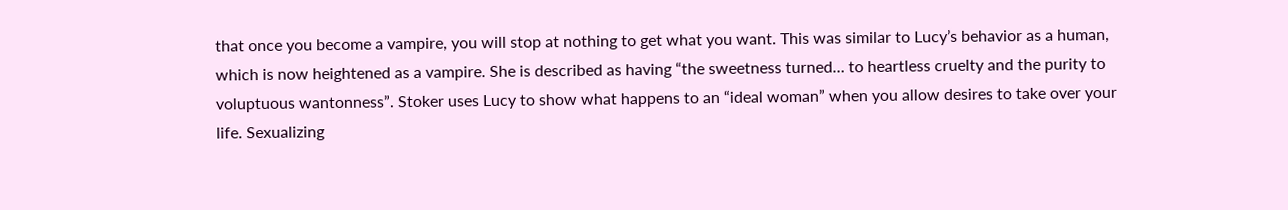that once you become a vampire, you will stop at nothing to get what you want. This was similar to Lucy’s behavior as a human, which is now heightened as a vampire. She is described as having “the sweetness turned… to heartless cruelty and the purity to voluptuous wantonness”. Stoker uses Lucy to show what happens to an “ideal woman” when you allow desires to take over your life. Sexualizing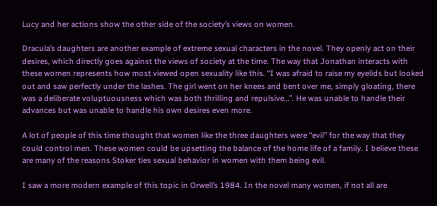Lucy and her actions show the other side of the society’s views on women.

Dracula’s daughters are another example of extreme sexual characters in the novel. They openly act on their desires, which directly goes against the views of society at the time. The way that Jonathan interacts with these women represents how most viewed open sexuality like this. “I was afraid to raise my eyelids but looked out and saw perfectly under the lashes. The girl went on her knees and bent over me, simply gloating, there was a deliberate voluptuousness which was both thrilling and repulsive…”. He was unable to handle their advances but was unable to handle his own desires even more.

A lot of people of this time thought that women like the three daughters were “evil” for the way that they could control men. These women could be upsetting the balance of the home life of a family. I believe these are many of the reasons Stoker ties sexual behavior in women with them being evil.

I saw a more modern example of this topic in Orwell’s 1984. In the novel many women, if not all are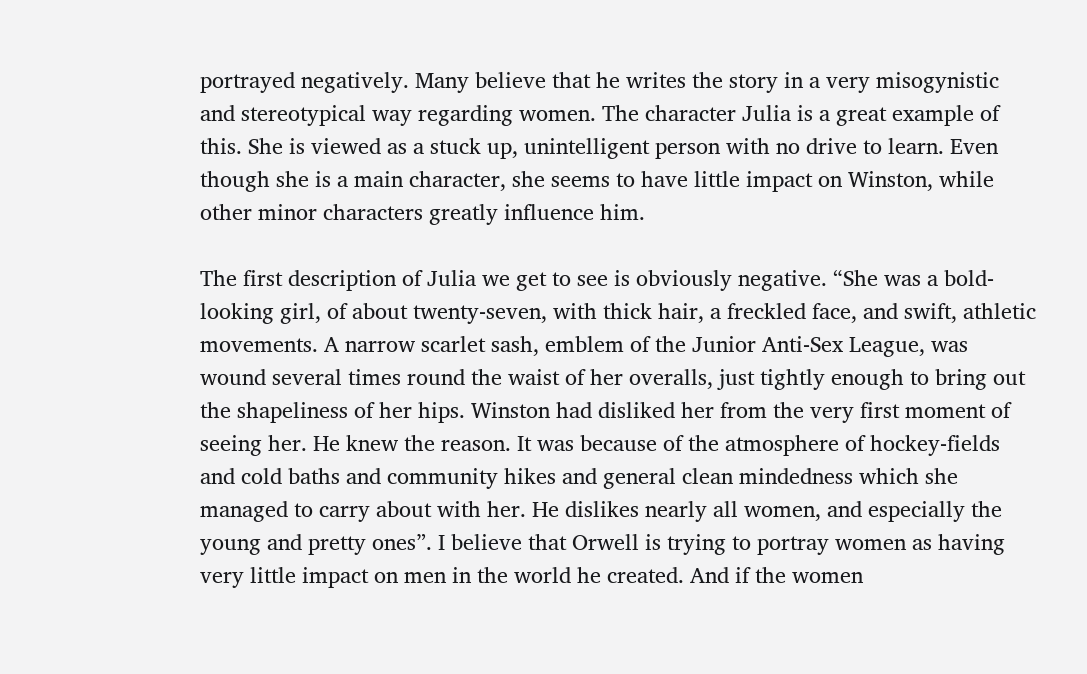portrayed negatively. Many believe that he writes the story in a very misogynistic and stereotypical way regarding women. The character Julia is a great example of this. She is viewed as a stuck up, unintelligent person with no drive to learn. Even though she is a main character, she seems to have little impact on Winston, while other minor characters greatly influence him.

The first description of Julia we get to see is obviously negative. “She was a bold-looking girl, of about twenty-seven, with thick hair, a freckled face, and swift, athletic movements. A narrow scarlet sash, emblem of the Junior Anti-Sex League, was wound several times round the waist of her overalls, just tightly enough to bring out the shapeliness of her hips. Winston had disliked her from the very first moment of seeing her. He knew the reason. It was because of the atmosphere of hockey-fields and cold baths and community hikes and general clean mindedness which she managed to carry about with her. He dislikes nearly all women, and especially the young and pretty ones”. I believe that Orwell is trying to portray women as having very little impact on men in the world he created. And if the women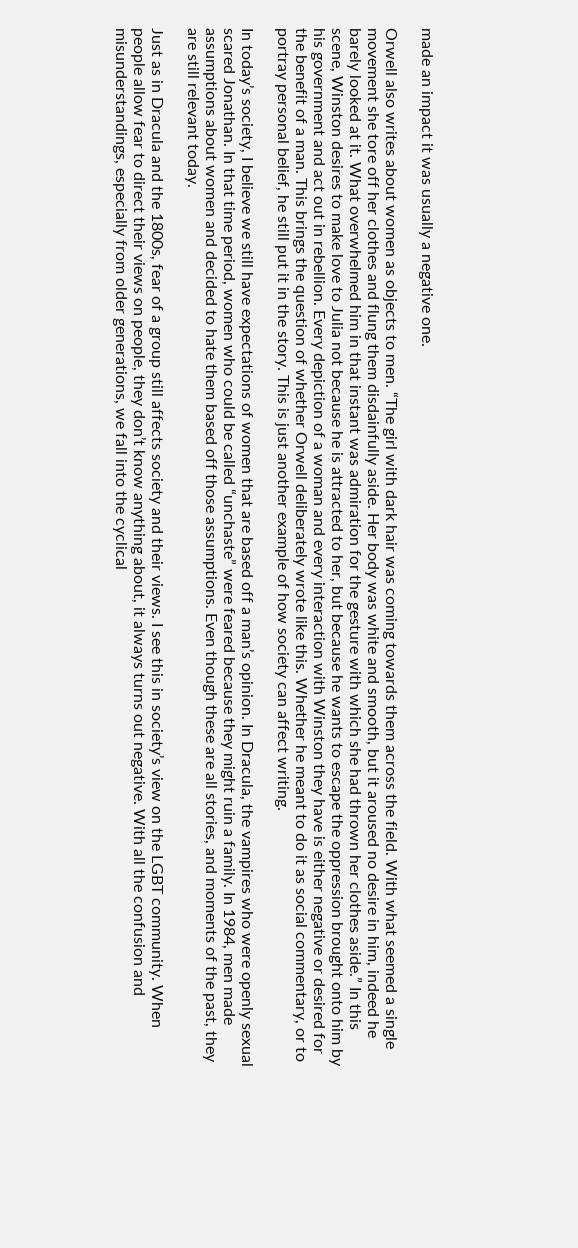made an impact it was usually a negative one.

Orwell also writes about women as objects to men. “The girl with dark hair was coming towards them across the field. With what seemed a single movement she tore off her clothes and flung them disdainfully aside. Her body was white and smooth, but it aroused no desire in him, indeed he barely looked at it. What overwhelmed him in that instant was admiration for the gesture with which she had thrown her clothes aside.” In this scene, Winston desires to make love to Julia not because he is attracted to her, but because he wants to escape the oppression brought onto him by his government and act out in rebellion. Every depiction of a woman and every interaction with Winston they have is either negative or desired for the benefit of a man. This brings the question of whether Orwell deliberately wrote like this. Whether he meant to do it as social commentary, or to portray personal belief, he still put it in the story. This is just another example of how society can affect writing.

In today’s society, I believe we still have expectations of women that are based off a man’s opinion. In Dracula, the vampires who were openly sexual scared Jonathan. In that time period, women who could be called “unchaste” were feared because they might ruin a family. In 1984, men made assumptions about women and decided to hate them based off those assumptions. Even though these are all stories, and moments of the past, they are still relevant today.

Just as in Dracula and the 1800s, fear of a group still affects society and their views. I see this in society’s view on the LGBT community. When people allow fear to direct their views on people, they don’t know anything about, it always turns out negative. With all the confusion and misunderstandings, especially from older generations, we fall into the cyclical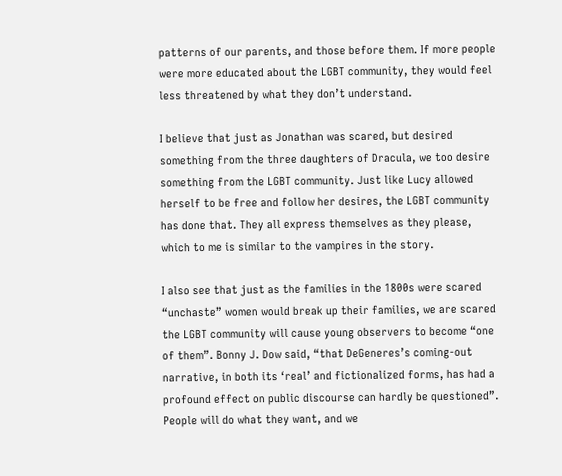patterns of our parents, and those before them. If more people were more educated about the LGBT community, they would feel less threatened by what they don’t understand.

I believe that just as Jonathan was scared, but desired something from the three daughters of Dracula, we too desire something from the LGBT community. Just like Lucy allowed herself to be free and follow her desires, the LGBT community has done that. They all express themselves as they please, which to me is similar to the vampires in the story.

I also see that just as the families in the 1800s were scared “unchaste” women would break up their families, we are scared the LGBT community will cause young observers to become “one of them”. Bonny J. Dow said, “that DeGeneres’s coming-out narrative, in both its ‘real’ and fictionalized forms, has had a profound effect on public discourse can hardly be questioned”. People will do what they want, and we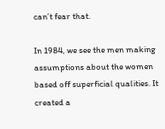can’t fear that.

In 1984, we see the men making assumptions about the women based off superficial qualities. It created a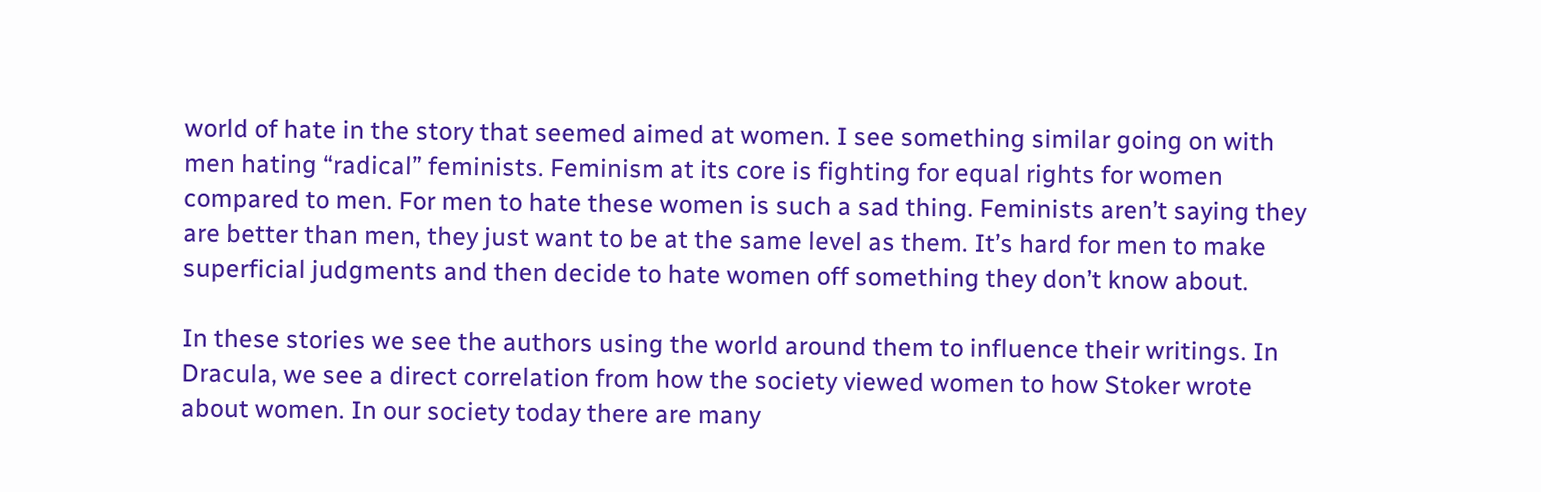world of hate in the story that seemed aimed at women. I see something similar going on with men hating “radical” feminists. Feminism at its core is fighting for equal rights for women compared to men. For men to hate these women is such a sad thing. Feminists aren’t saying they are better than men, they just want to be at the same level as them. It’s hard for men to make superficial judgments and then decide to hate women off something they don’t know about.

In these stories we see the authors using the world around them to influence their writings. In Dracula, we see a direct correlation from how the society viewed women to how Stoker wrote about women. In our society today there are many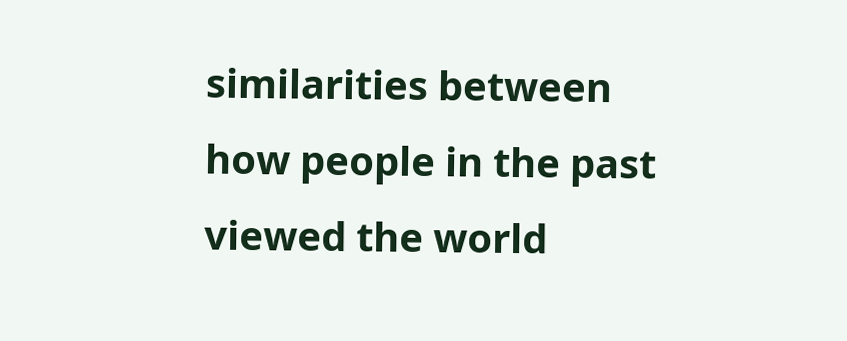similarities between how people in the past viewed the world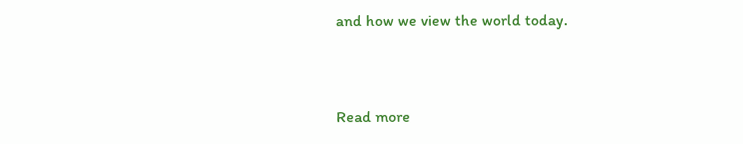and how we view the world today.


Read more